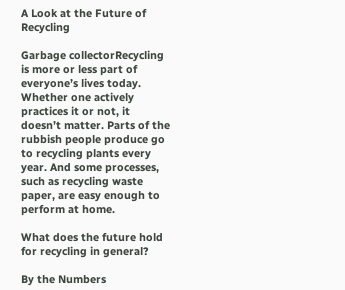A Look at the Future of Recycling

Garbage collectorRecycling is more or less part of everyone’s lives today. Whether one actively practices it or not, it doesn’t matter. Parts of the rubbish people produce go to recycling plants every year. And some processes, such as recycling waste paper, are easy enough to perform at home.

What does the future hold for recycling in general?

By the Numbers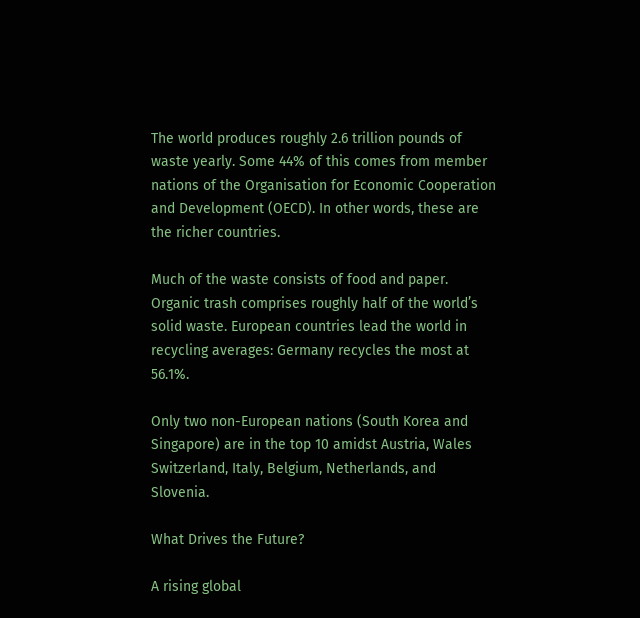The world produces roughly 2.6 trillion pounds of waste yearly. Some 44% of this comes from member nations of the Organisation for Economic Cooperation and Development (OECD). In other words, these are the richer countries.

Much of the waste consists of food and paper. Organic trash comprises roughly half of the world’s solid waste. European countries lead the world in recycling averages: Germany recycles the most at 56.1%.

Only two non-European nations (South Korea and Singapore) are in the top 10 amidst Austria, Wales Switzerland, Italy, Belgium, Netherlands, and Slovenia.

What Drives the Future?

A rising global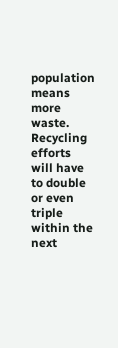population means more waste. Recycling efforts will have to double or even triple within the next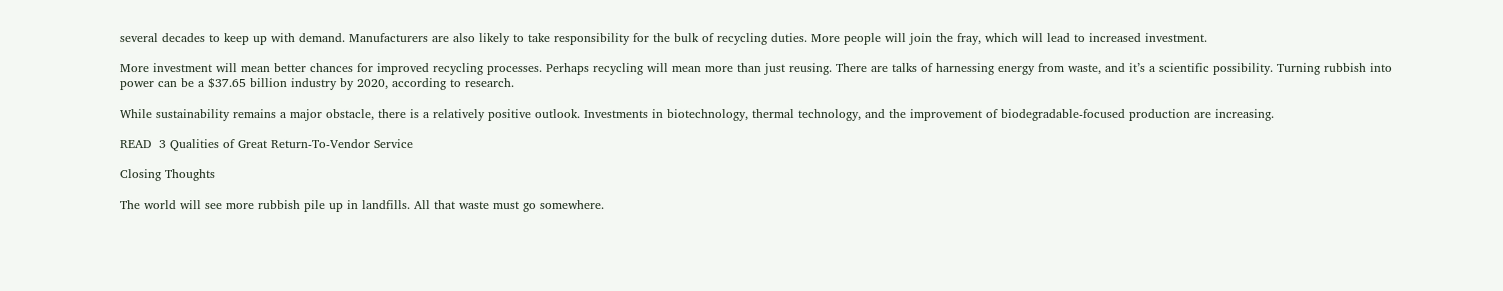several decades to keep up with demand. Manufacturers are also likely to take responsibility for the bulk of recycling duties. More people will join the fray, which will lead to increased investment.

More investment will mean better chances for improved recycling processes. Perhaps recycling will mean more than just reusing. There are talks of harnessing energy from waste, and it’s a scientific possibility. Turning rubbish into power can be a $37.65 billion industry by 2020, according to research.

While sustainability remains a major obstacle, there is a relatively positive outlook. Investments in biotechnology, thermal technology, and the improvement of biodegradable-focused production are increasing.

READ  3 Qualities of Great Return-To-Vendor Service

Closing Thoughts

The world will see more rubbish pile up in landfills. All that waste must go somewhere.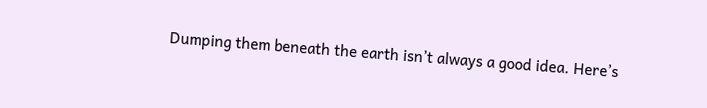Dumping them beneath the earth isn’t always a good idea. Here’s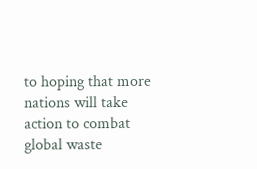to hoping that more nations will take action to combat global waste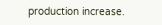production increase.